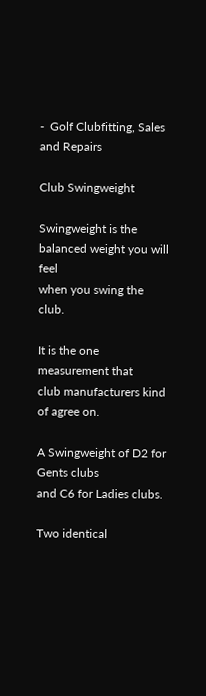-  Golf Clubfitting, Sales and Repairs

Club Swingweight

Swingweight is the balanced weight you will feel
when you swing the club.

It is the one measurement that
club manufacturers kind of agree on.

A Swingweight of D2 for Gents clubs
and C6 for Ladies clubs.

Two identical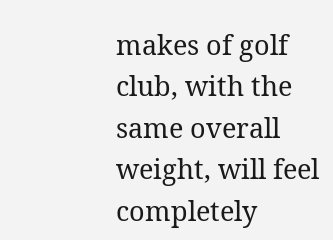makes of golf club, with the same overall weight, will feel completely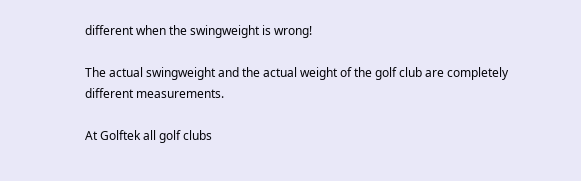different when the swingweight is wrong!

The actual swingweight and the actual weight of the golf club are completely different measurements.

At Golftek all golf clubs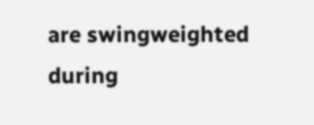are swingweighted during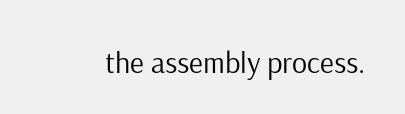the assembly process.